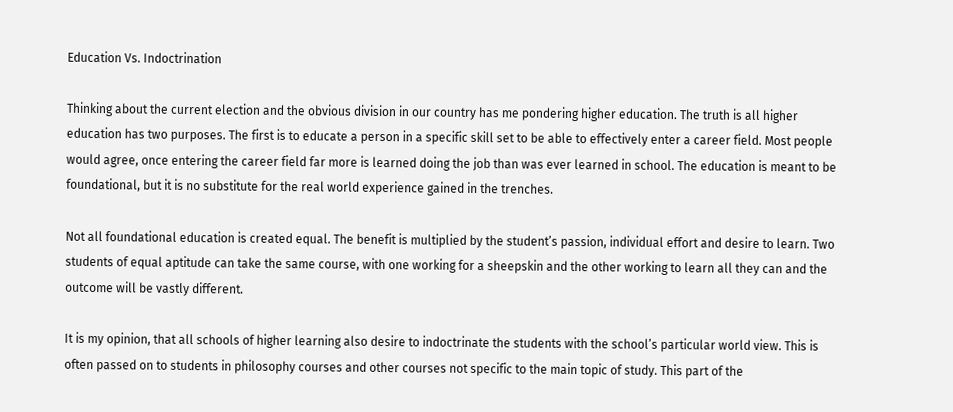Education Vs. Indoctrination

Thinking about the current election and the obvious division in our country has me pondering higher education. The truth is all higher education has two purposes. The first is to educate a person in a specific skill set to be able to effectively enter a career field. Most people would agree, once entering the career field far more is learned doing the job than was ever learned in school. The education is meant to be foundational, but it is no substitute for the real world experience gained in the trenches.

Not all foundational education is created equal. The benefit is multiplied by the student’s passion, individual effort and desire to learn. Two students of equal aptitude can take the same course, with one working for a sheepskin and the other working to learn all they can and the outcome will be vastly different.

It is my opinion, that all schools of higher learning also desire to indoctrinate the students with the school’s particular world view. This is often passed on to students in philosophy courses and other courses not specific to the main topic of study. This part of the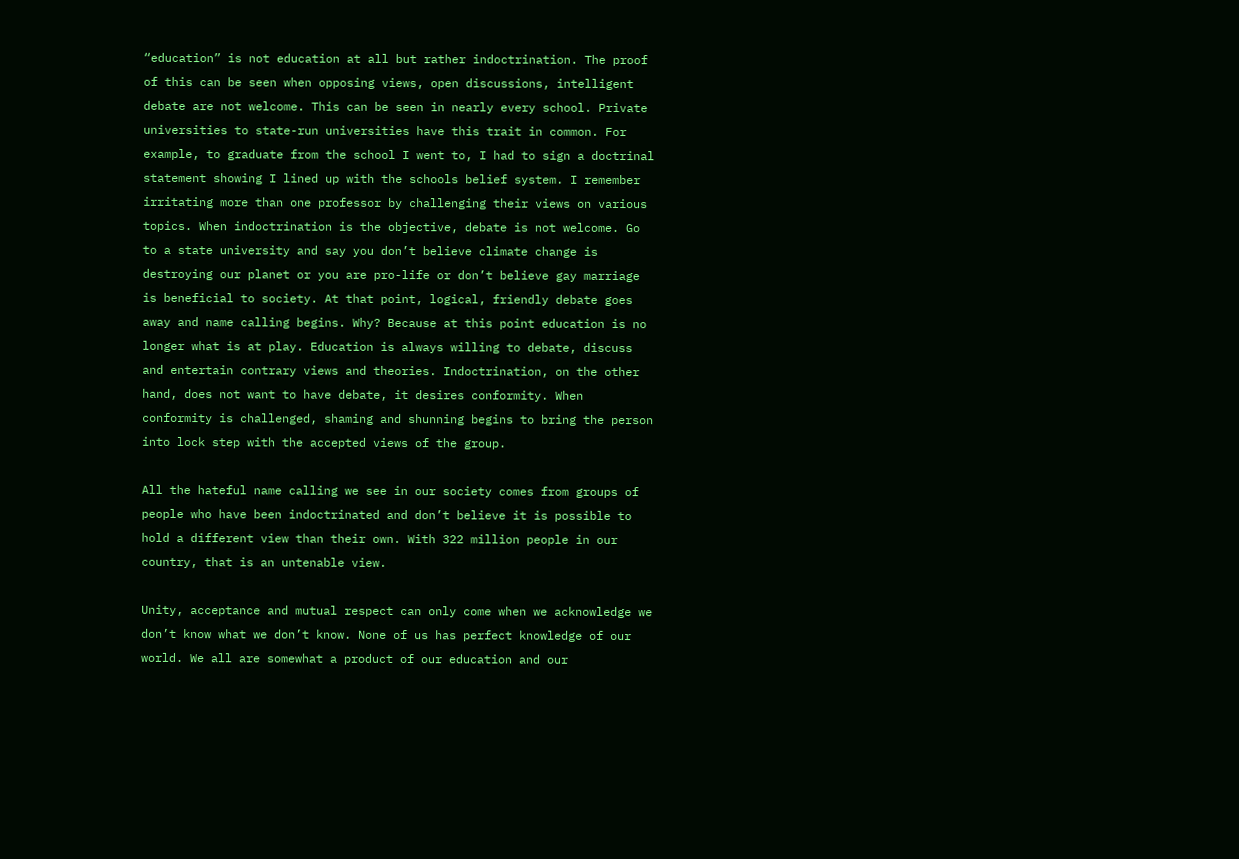“education” is not education at all but rather indoctrination. The proof of this can be seen when opposing views, open discussions, intelligent debate are not welcome. This can be seen in nearly every school. Private universities to state-run universities have this trait in common. For example, to graduate from the school I went to, I had to sign a doctrinal statement showing I lined up with the schools belief system. I remember irritating more than one professor by challenging their views on various topics. When indoctrination is the objective, debate is not welcome. Go to a state university and say you don’t believe climate change is destroying our planet or you are pro-life or don’t believe gay marriage is beneficial to society. At that point, logical, friendly debate goes away and name calling begins. Why? Because at this point education is no longer what is at play. Education is always willing to debate, discuss and entertain contrary views and theories. Indoctrination, on the other hand, does not want to have debate, it desires conformity. When conformity is challenged, shaming and shunning begins to bring the person into lock step with the accepted views of the group.

All the hateful name calling we see in our society comes from groups of people who have been indoctrinated and don’t believe it is possible to hold a different view than their own. With 322 million people in our country, that is an untenable view.

Unity, acceptance and mutual respect can only come when we acknowledge we don’t know what we don’t know. None of us has perfect knowledge of our world. We all are somewhat a product of our education and our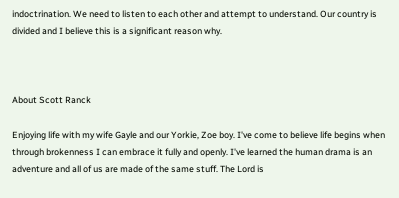indoctrination. We need to listen to each other and attempt to understand. Our country is divided and I believe this is a significant reason why.



About Scott Ranck

Enjoying life with my wife Gayle and our Yorkie, Zoe boy. I've come to believe life begins when through brokenness I can embrace it fully and openly. I've learned the human drama is an adventure and all of us are made of the same stuff. The Lord is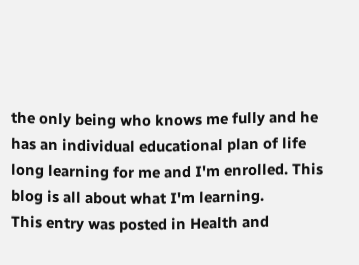the only being who knows me fully and he has an individual educational plan of life long learning for me and I'm enrolled. This blog is all about what I'm learning.
This entry was posted in Health and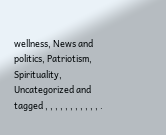wellness, News and politics, Patriotism, Spirituality, Uncategorized and tagged , , , , , , , , , , , .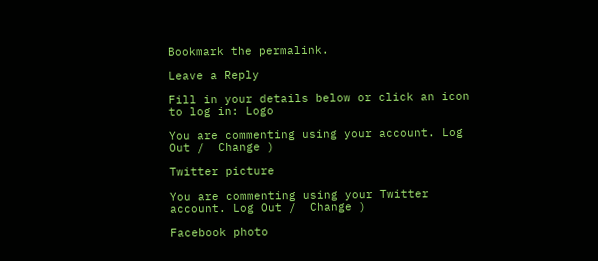Bookmark the permalink.

Leave a Reply

Fill in your details below or click an icon to log in: Logo

You are commenting using your account. Log Out /  Change )

Twitter picture

You are commenting using your Twitter account. Log Out /  Change )

Facebook photo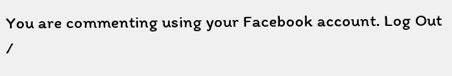You are commenting using your Facebook account. Log Out /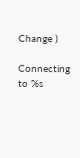Change )

Connecting to %s